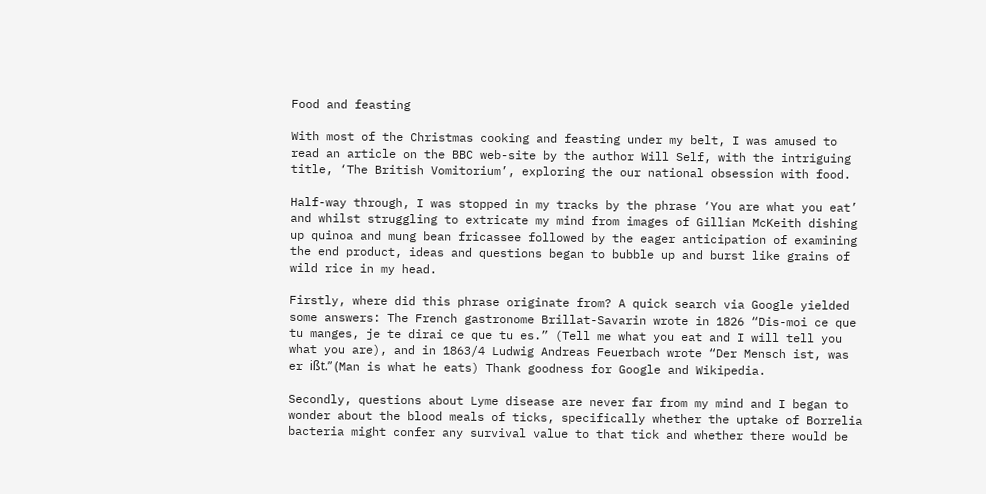Food and feasting

With most of the Christmas cooking and feasting under my belt, I was amused to read an article on the BBC web-site by the author Will Self, with the intriguing title, ‘The British Vomitorium’, exploring the our national obsession with food.

Half-way through, I was stopped in my tracks by the phrase ‘You are what you eat’ and whilst struggling to extricate my mind from images of Gillian McKeith dishing up quinoa and mung bean fricassee followed by the eager anticipation of examining the end product, ideas and questions began to bubble up and burst like grains of wild rice in my head.

Firstly, where did this phrase originate from? A quick search via Google yielded some answers: The French gastronome Brillat-Savarin wrote in 1826 “Dis-moi ce que tu manges, je te dirai ce que tu es.” (Tell me what you eat and I will tell you what you are), and in 1863/4 Ludwig Andreas Feuerbach wrote “Der Mensch ist, was er ißt.” (Man is what he eats) Thank goodness for Google and Wikipedia.

Secondly, questions about Lyme disease are never far from my mind and I began to wonder about the blood meals of ticks, specifically whether the uptake of Borrelia bacteria might confer any survival value to that tick and whether there would be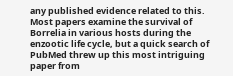any published evidence related to this. Most papers examine the survival of Borrelia in various hosts during the enzootic life cycle, but a quick search of PubMed threw up this most intriguing paper from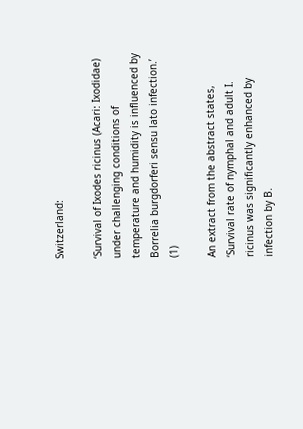Switzerland:

‘Survival of Ixodes ricinus (Acari: Ixodidae) under challenging conditions of temperature and humidity is influenced by Borrelia burgdorferi sensu lato infection.’ (1)

An extract from the abstract states, ‘Survival rate of nymphal and adult I. ricinus was significantly enhanced by infection by B.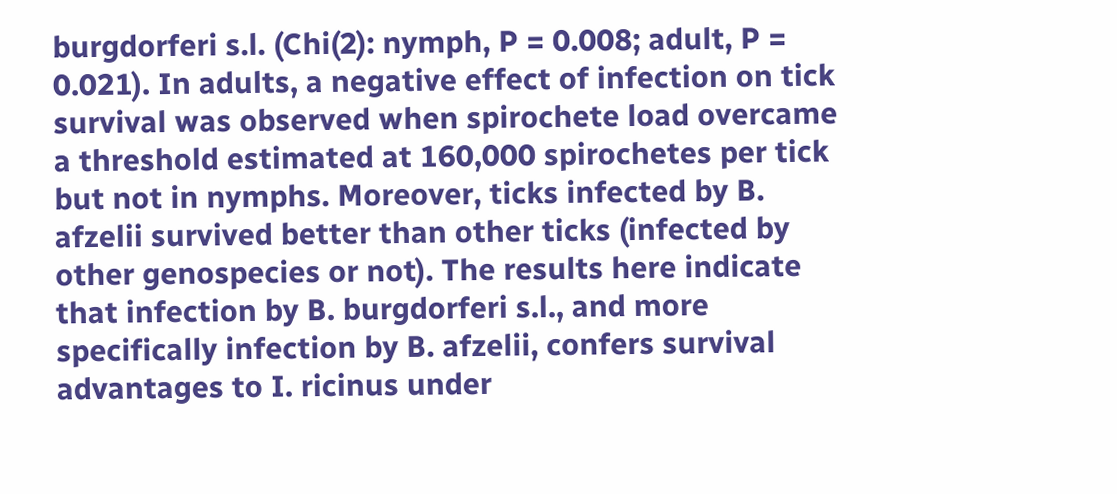burgdorferi s.l. (Chi(2): nymph, P = 0.008; adult, P = 0.021). In adults, a negative effect of infection on tick survival was observed when spirochete load overcame a threshold estimated at 160,000 spirochetes per tick but not in nymphs. Moreover, ticks infected by B. afzelii survived better than other ticks (infected by other genospecies or not). The results here indicate that infection by B. burgdorferi s.l., and more specifically infection by B. afzelii, confers survival advantages to I. ricinus under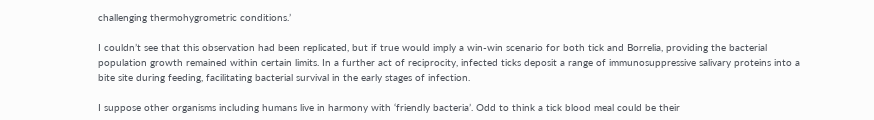challenging thermohygrometric conditions.’

I couldn’t see that this observation had been replicated, but if true would imply a win-win scenario for both tick and Borrelia, providing the bacterial population growth remained within certain limits. In a further act of reciprocity, infected ticks deposit a range of immunosuppressive salivary proteins into a bite site during feeding, facilitating bacterial survival in the early stages of infection.

I suppose other organisms including humans live in harmony with ‘friendly bacteria’. Odd to think a tick blood meal could be their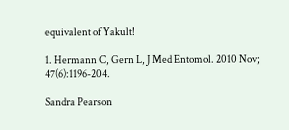equivalent of Yakult!

1. Hermann C, Gern L, J Med Entomol. 2010 Nov; 47(6):1196-204.

Sandra Pearson